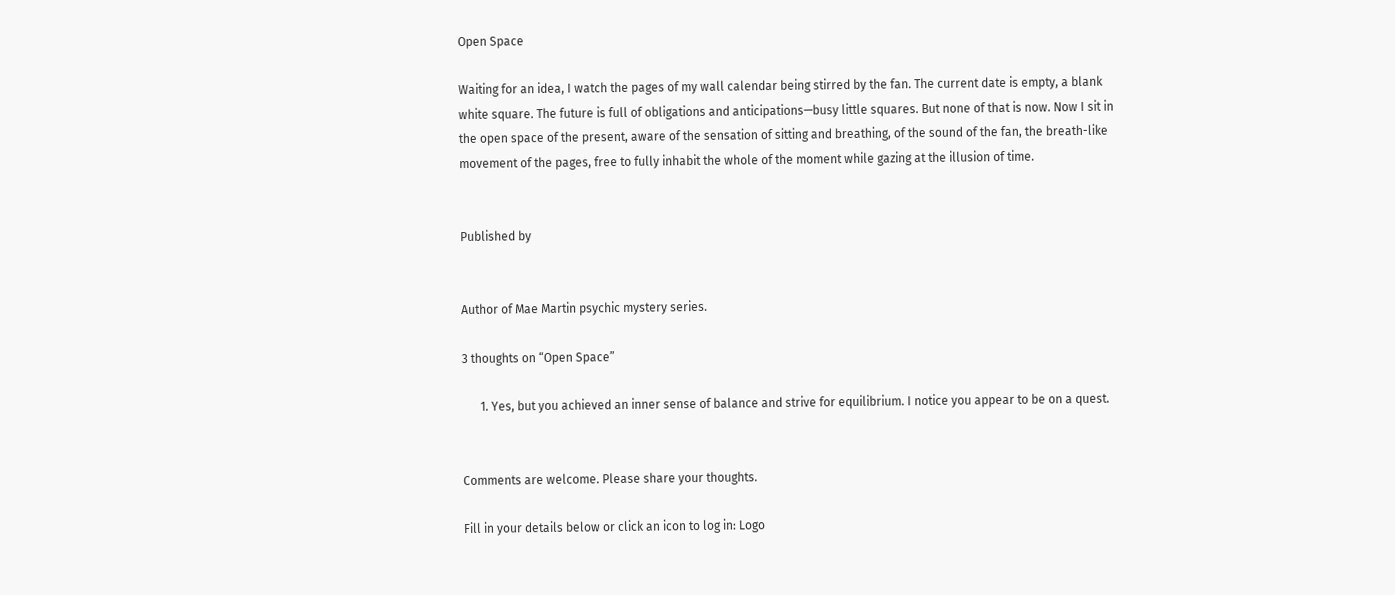Open Space

Waiting for an idea, I watch the pages of my wall calendar being stirred by the fan. The current date is empty, a blank white square. The future is full of obligations and anticipations—busy little squares. But none of that is now. Now I sit in the open space of the present, aware of the sensation of sitting and breathing, of the sound of the fan, the breath-like movement of the pages, free to fully inhabit the whole of the moment while gazing at the illusion of time.


Published by


Author of Mae Martin psychic mystery series.

3 thoughts on “Open Space”

      1. Yes, but you achieved an inner sense of balance and strive for equilibrium. I notice you appear to be on a quest.


Comments are welcome. Please share your thoughts.

Fill in your details below or click an icon to log in: Logo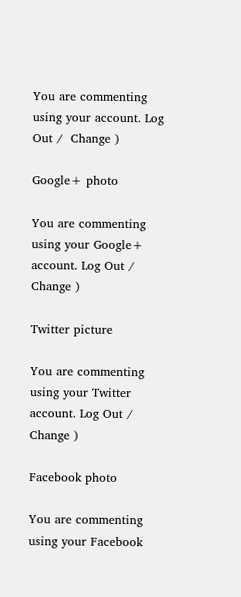You are commenting using your account. Log Out /  Change )

Google+ photo

You are commenting using your Google+ account. Log Out /  Change )

Twitter picture

You are commenting using your Twitter account. Log Out /  Change )

Facebook photo

You are commenting using your Facebook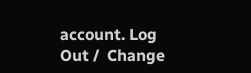account. Log Out /  Change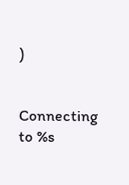)


Connecting to %s